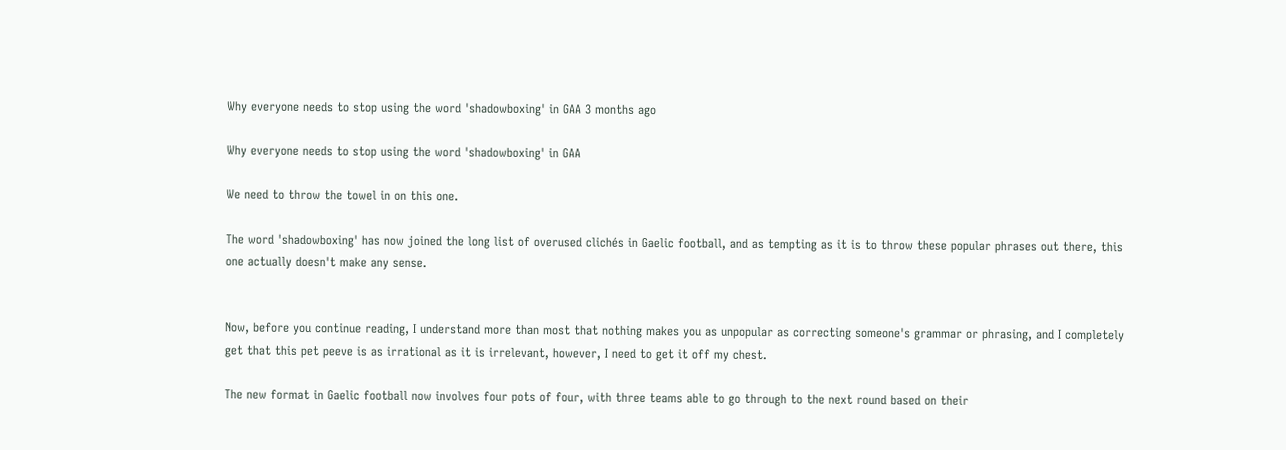Why everyone needs to stop using the word 'shadowboxing' in GAA 3 months ago

Why everyone needs to stop using the word 'shadowboxing' in GAA

We need to throw the towel in on this one.

The word 'shadowboxing' has now joined the long list of overused clichés in Gaelic football, and as tempting as it is to throw these popular phrases out there, this one actually doesn't make any sense.


Now, before you continue reading, I understand more than most that nothing makes you as unpopular as correcting someone's grammar or phrasing, and I completely get that this pet peeve is as irrational as it is irrelevant, however, I need to get it off my chest.

The new format in Gaelic football now involves four pots of four, with three teams able to go through to the next round based on their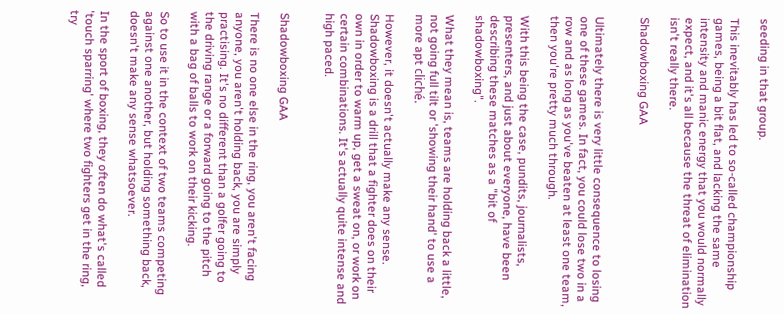seeding in that group.

This inevitably has led to so-called championship games, being a bit flat, and lacking the same intensity and manic energy that you would normally expect, and it's all because the threat of elimination isn't really there.

Shadowboxing GAA


Ultimately there is very little consequence to losing one of these games. In fact, you could lose two in a row and as long as you've beaten at least one team, then you're pretty much through.

With this being the case, pundits, journalists, presenters, and just about everyone, have been describing these matches as a "bit of shadowboxing".

What they mean is, teams are holding back a little, not going full tilt or 'showing their hand' to use a more apt cliché.

However, it doesn't actually make any sense. Shadowboxing is a drill that a fighter does on their own in order to warm up, get a sweat on, or work on certain combinations. It's actually quite intense and high paced.


Shadowboxing GAA

There is no one else in the ring, you aren't facing anyone, you aren't holding back, you are simply practising. It's no different than a golfer going to the driving range or a forward going to the pitch with a bag of balls to work on their kicking.

So to use it in the context of two teams competing against one another, but holding something back, doesn't make any sense whatsoever.

In the sport of boxing, they often do what's called 'touch sparring' where two fighters get in the ring, try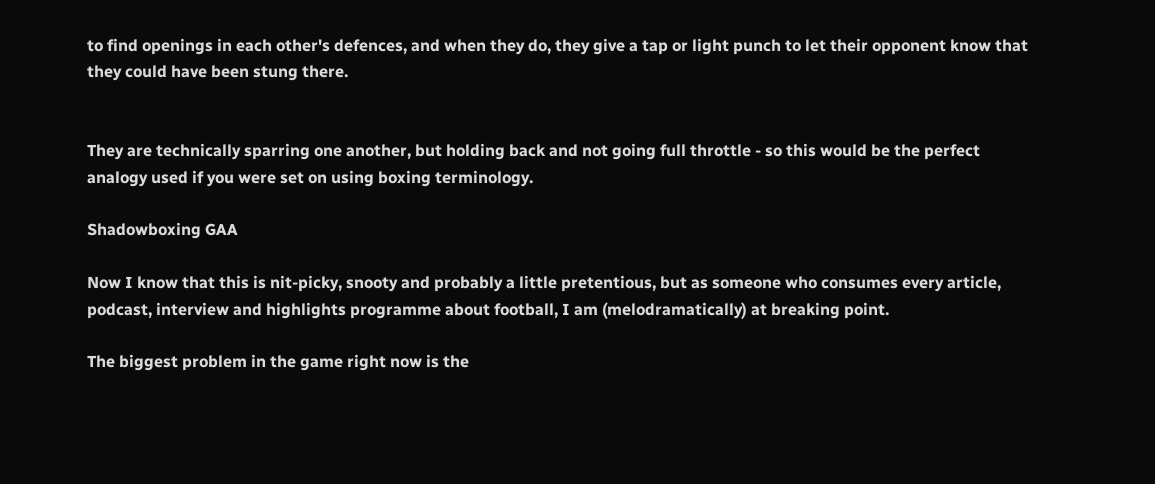to find openings in each other's defences, and when they do, they give a tap or light punch to let their opponent know that they could have been stung there.


They are technically sparring one another, but holding back and not going full throttle - so this would be the perfect analogy used if you were set on using boxing terminology.

Shadowboxing GAA

Now I know that this is nit-picky, snooty and probably a little pretentious, but as someone who consumes every article, podcast, interview and highlights programme about football, I am (melodramatically) at breaking point.

The biggest problem in the game right now is the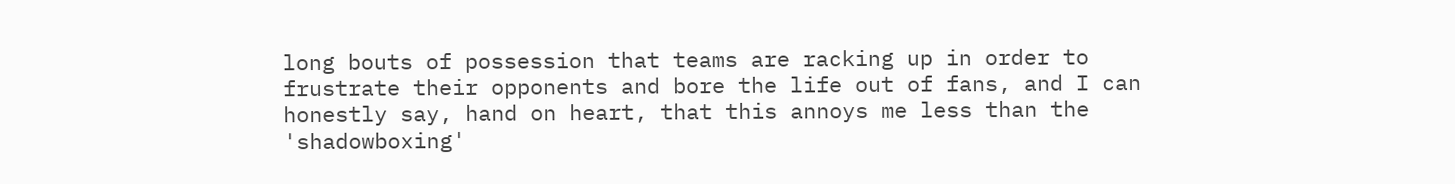long bouts of possession that teams are racking up in order to frustrate their opponents and bore the life out of fans, and I can honestly say, hand on heart, that this annoys me less than the 'shadowboxing'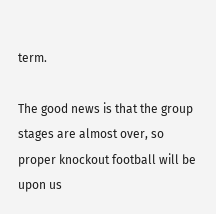term.

The good news is that the group stages are almost over, so proper knockout football will be upon us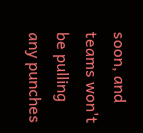soon, and teams won't be pulling any punches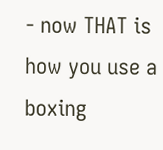- now THAT is how you use a boxing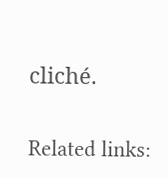cliché.


Related links: